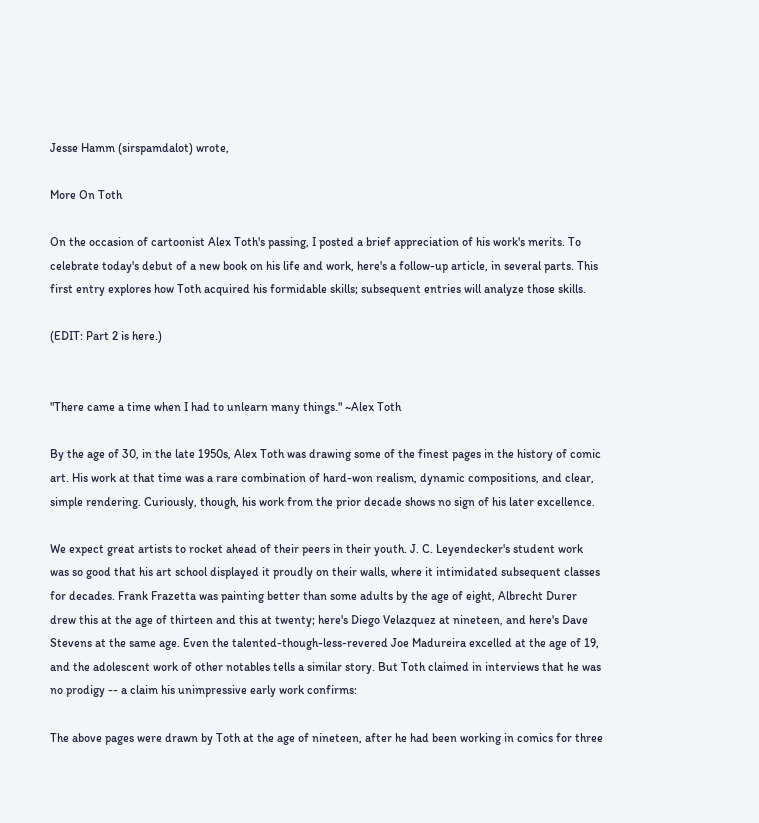Jesse Hamm (sirspamdalot) wrote,

More On Toth

On the occasion of cartoonist Alex Toth's passing, I posted a brief appreciation of his work's merits. To celebrate today's debut of a new book on his life and work, here's a follow-up article, in several parts. This first entry explores how Toth acquired his formidable skills; subsequent entries will analyze those skills.

(EDIT: Part 2 is here.)


"There came a time when I had to unlearn many things." ~Alex Toth

By the age of 30, in the late 1950s, Alex Toth was drawing some of the finest pages in the history of comic art. His work at that time was a rare combination of hard-won realism, dynamic compositions, and clear, simple rendering. Curiously, though, his work from the prior decade shows no sign of his later excellence.

We expect great artists to rocket ahead of their peers in their youth. J. C. Leyendecker's student work was so good that his art school displayed it proudly on their walls, where it intimidated subsequent classes for decades. Frank Frazetta was painting better than some adults by the age of eight, Albrecht Durer drew this at the age of thirteen and this at twenty; here's Diego Velazquez at nineteen, and here's Dave Stevens at the same age. Even the talented-though-less-revered Joe Madureira excelled at the age of 19, and the adolescent work of other notables tells a similar story. But Toth claimed in interviews that he was no prodigy -- a claim his unimpressive early work confirms:

The above pages were drawn by Toth at the age of nineteen, after he had been working in comics for three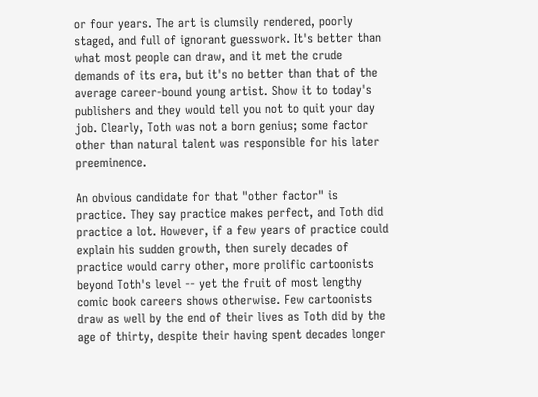or four years. The art is clumsily rendered, poorly staged, and full of ignorant guesswork. It's better than what most people can draw, and it met the crude demands of its era, but it's no better than that of the average career-bound young artist. Show it to today's publishers and they would tell you not to quit your day job. Clearly, Toth was not a born genius; some factor other than natural talent was responsible for his later preeminence.

An obvious candidate for that "other factor" is practice. They say practice makes perfect, and Toth did practice a lot. However, if a few years of practice could explain his sudden growth, then surely decades of practice would carry other, more prolific cartoonists beyond Toth's level -- yet the fruit of most lengthy comic book careers shows otherwise. Few cartoonists draw as well by the end of their lives as Toth did by the age of thirty, despite their having spent decades longer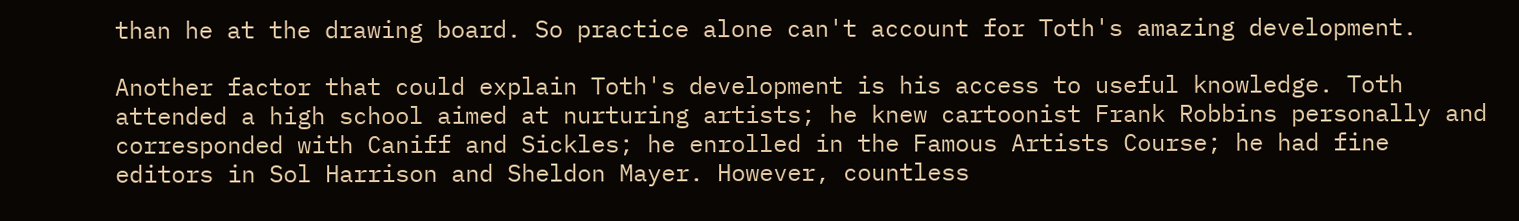than he at the drawing board. So practice alone can't account for Toth's amazing development.

Another factor that could explain Toth's development is his access to useful knowledge. Toth attended a high school aimed at nurturing artists; he knew cartoonist Frank Robbins personally and corresponded with Caniff and Sickles; he enrolled in the Famous Artists Course; he had fine editors in Sol Harrison and Sheldon Mayer. However, countless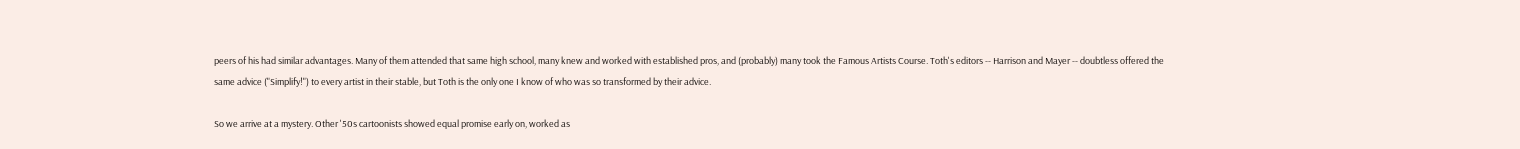peers of his had similar advantages. Many of them attended that same high school, many knew and worked with established pros, and (probably) many took the Famous Artists Course. Toth's editors -- Harrison and Mayer -- doubtless offered the same advice ("Simplify!") to every artist in their stable, but Toth is the only one I know of who was so transformed by their advice.

So we arrive at a mystery. Other '50s cartoonists showed equal promise early on, worked as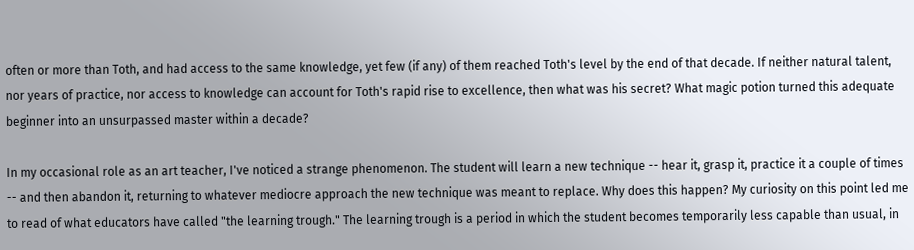often or more than Toth, and had access to the same knowledge, yet few (if any) of them reached Toth's level by the end of that decade. If neither natural talent, nor years of practice, nor access to knowledge can account for Toth's rapid rise to excellence, then what was his secret? What magic potion turned this adequate beginner into an unsurpassed master within a decade?

In my occasional role as an art teacher, I've noticed a strange phenomenon. The student will learn a new technique -- hear it, grasp it, practice it a couple of times -- and then abandon it, returning to whatever mediocre approach the new technique was meant to replace. Why does this happen? My curiosity on this point led me to read of what educators have called "the learning trough." The learning trough is a period in which the student becomes temporarily less capable than usual, in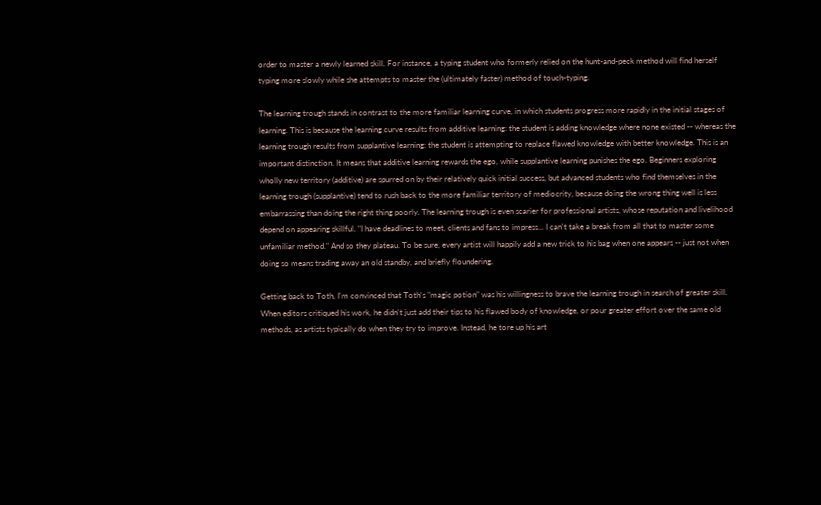order to master a newly learned skill. For instance, a typing student who formerly relied on the hunt-and-peck method will find herself typing more slowly while she attempts to master the (ultimately faster) method of touch-typing.

The learning trough stands in contrast to the more familiar learning curve, in which students progress more rapidly in the initial stages of learning. This is because the learning curve results from additive learning: the student is adding knowledge where none existed -- whereas the learning trough results from supplantive learning: the student is attempting to replace flawed knowledge with better knowledge. This is an important distinction. It means that additive learning rewards the ego, while supplantive learning punishes the ego. Beginners exploring wholly new territory (additive) are spurred on by their relatively quick initial success, but advanced students who find themselves in the learning trough (supplantive) tend to rush back to the more familiar territory of mediocrity, because doing the wrong thing well is less embarrassing than doing the right thing poorly. The learning trough is even scarier for professional artists, whose reputation and livelihood depend on appearing skillful. "I have deadlines to meet, clients and fans to impress... I can't take a break from all that to master some unfamiliar method." And so they plateau. To be sure, every artist will happily add a new trick to his bag when one appears -- just not when doing so means trading away an old standby, and briefly floundering.

Getting back to Toth, I'm convinced that Toth's "magic potion" was his willingness to brave the learning trough in search of greater skill. When editors critiqued his work, he didn't just add their tips to his flawed body of knowledge, or pour greater effort over the same old methods, as artists typically do when they try to improve. Instead, he tore up his art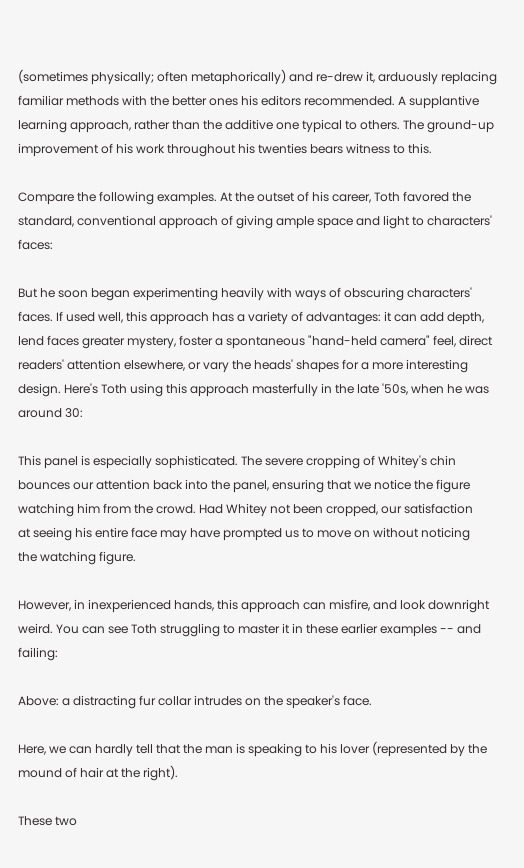(sometimes physically; often metaphorically) and re-drew it, arduously replacing familiar methods with the better ones his editors recommended. A supplantive learning approach, rather than the additive one typical to others. The ground-up improvement of his work throughout his twenties bears witness to this.

Compare the following examples. At the outset of his career, Toth favored the standard, conventional approach of giving ample space and light to characters' faces:

But he soon began experimenting heavily with ways of obscuring characters' faces. If used well, this approach has a variety of advantages: it can add depth, lend faces greater mystery, foster a spontaneous "hand-held camera" feel, direct readers' attention elsewhere, or vary the heads' shapes for a more interesting design. Here's Toth using this approach masterfully in the late '50s, when he was around 30:

This panel is especially sophisticated. The severe cropping of Whitey's chin
bounces our attention back into the panel, ensuring that we notice the figure
watching him from the crowd. Had Whitey not been cropped, our satisfaction
at seeing his entire face may have prompted us to move on without noticing
the watching figure.

However, in inexperienced hands, this approach can misfire, and look downright weird. You can see Toth struggling to master it in these earlier examples -- and failing:

Above: a distracting fur collar intrudes on the speaker's face.

Here, we can hardly tell that the man is speaking to his lover (represented by the mound of hair at the right).

These two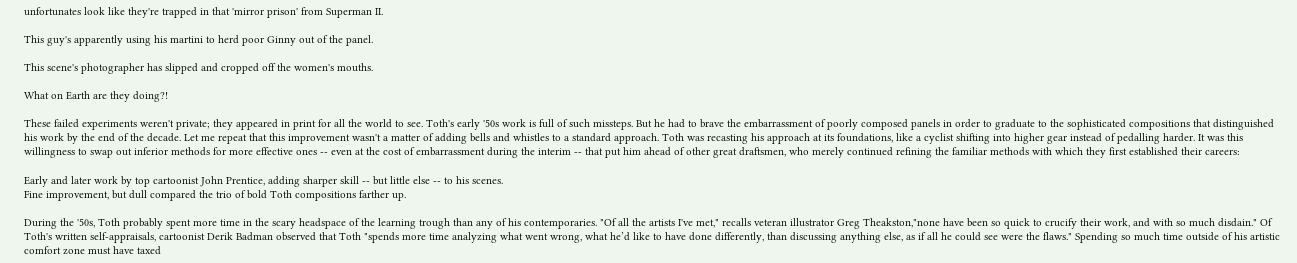unfortunates look like they're trapped in that 'mirror prison' from Superman II.

This guy's apparently using his martini to herd poor Ginny out of the panel.

This scene's photographer has slipped and cropped off the women's mouths.

What on Earth are they doing?!

These failed experiments weren't private; they appeared in print for all the world to see. Toth's early '50s work is full of such missteps. But he had to brave the embarrassment of poorly composed panels in order to graduate to the sophisticated compositions that distinguished his work by the end of the decade. Let me repeat that this improvement wasn't a matter of adding bells and whistles to a standard approach. Toth was recasting his approach at its foundations, like a cyclist shifting into higher gear instead of pedalling harder. It was this willingness to swap out inferior methods for more effective ones -- even at the cost of embarrassment during the interim -- that put him ahead of other great draftsmen, who merely continued refining the familiar methods with which they first established their careers:

Early and later work by top cartoonist John Prentice, adding sharper skill -- but little else -- to his scenes.
Fine improvement, but dull compared the trio of bold Toth compositions farther up.

During the '50s, Toth probably spent more time in the scary headspace of the learning trough than any of his contemporaries. "Of all the artists I've met," recalls veteran illustrator Greg Theakston,"none have been so quick to crucify their work, and with so much disdain." Of Toth's written self-appraisals, cartoonist Derik Badman observed that Toth "spends more time analyzing what went wrong, what he’d like to have done differently, than discussing anything else, as if all he could see were the flaws." Spending so much time outside of his artistic comfort zone must have taxed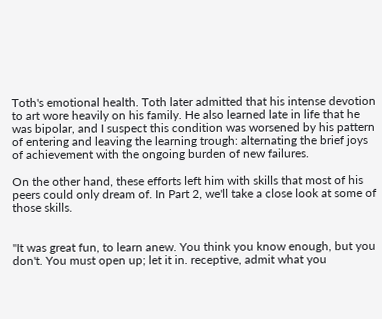Toth's emotional health. Toth later admitted that his intense devotion to art wore heavily on his family. He also learned late in life that he was bipolar, and I suspect this condition was worsened by his pattern of entering and leaving the learning trough: alternating the brief joys of achievement with the ongoing burden of new failures.

On the other hand, these efforts left him with skills that most of his peers could only dream of. In Part 2, we'll take a close look at some of those skills.


"It was great fun, to learn anew. You think you know enough, but you don't. You must open up; let it in. receptive, admit what you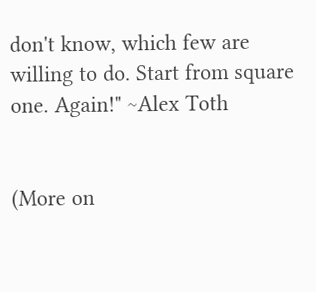don't know, which few are willing to do. Start from square one. Again!" ~Alex Toth


(More on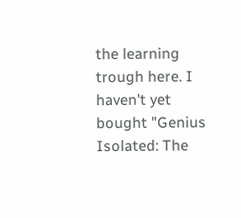the learning trough here. I haven't yet bought "Genius Isolated: The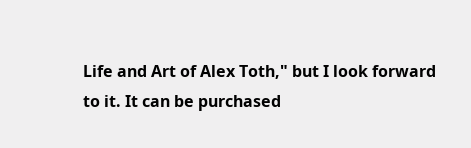Life and Art of Alex Toth," but I look forward to it. It can be purchased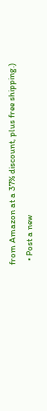from Amazon at a 37% discount, plus free shipping.)
  • Post a new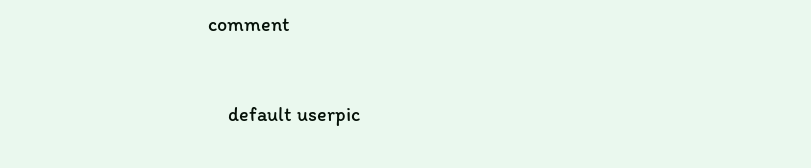comment


    default userpic